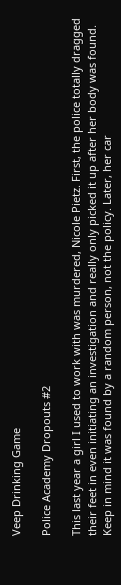Veep Drinking Game

Police Academy Dropouts #2

This last year a girl I used to work with was murdered, Nicole Pietz. First, the police totally dragged their feet in even initiating an investigation and really only picked it up after her body was found. Keep in mind it was found by a random person, not the policy. Later, her car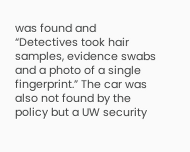was found and “Detectives took hair samples, evidence swabs and a photo of a single fingerprint.” The car was also not found by the policy but a UW security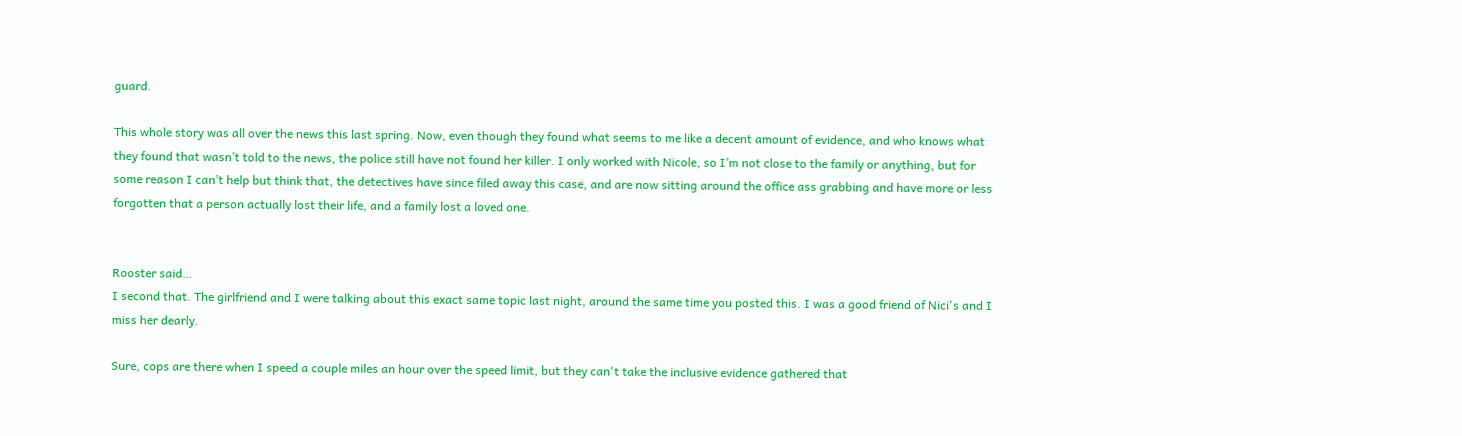guard.

This whole story was all over the news this last spring. Now, even though they found what seems to me like a decent amount of evidence, and who knows what they found that wasn’t told to the news, the police still have not found her killer. I only worked with Nicole, so I’m not close to the family or anything, but for some reason I can’t help but think that, the detectives have since filed away this case, and are now sitting around the office ass grabbing and have more or less forgotten that a person actually lost their life, and a family lost a loved one.


Rooster said…
I second that. The girlfriend and I were talking about this exact same topic last night, around the same time you posted this. I was a good friend of Nici's and I miss her dearly.

Sure, cops are there when I speed a couple miles an hour over the speed limit, but they can't take the inclusive evidence gathered that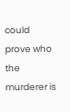could prove who the murderer is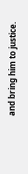and bring him to justice.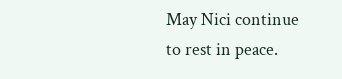May Nici continue to rest in peace.